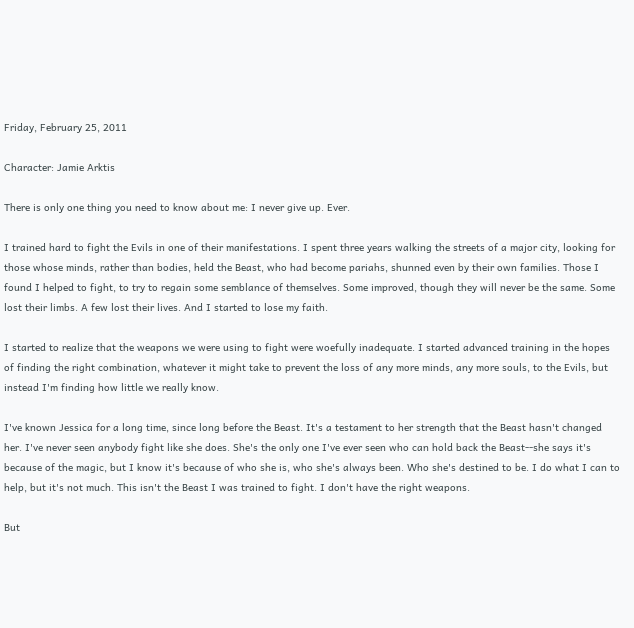Friday, February 25, 2011

Character: Jamie Arktis

There is only one thing you need to know about me: I never give up. Ever.

I trained hard to fight the Evils in one of their manifestations. I spent three years walking the streets of a major city, looking for those whose minds, rather than bodies, held the Beast, who had become pariahs, shunned even by their own families. Those I found I helped to fight, to try to regain some semblance of themselves. Some improved, though they will never be the same. Some lost their limbs. A few lost their lives. And I started to lose my faith.

I started to realize that the weapons we were using to fight were woefully inadequate. I started advanced training in the hopes of finding the right combination, whatever it might take to prevent the loss of any more minds, any more souls, to the Evils, but instead I'm finding how little we really know.

I've known Jessica for a long time, since long before the Beast. It's a testament to her strength that the Beast hasn't changed her. I've never seen anybody fight like she does. She's the only one I've ever seen who can hold back the Beast--she says it's because of the magic, but I know it's because of who she is, who she's always been. Who she's destined to be. I do what I can to help, but it's not much. This isn't the Beast I was trained to fight. I don't have the right weapons.

But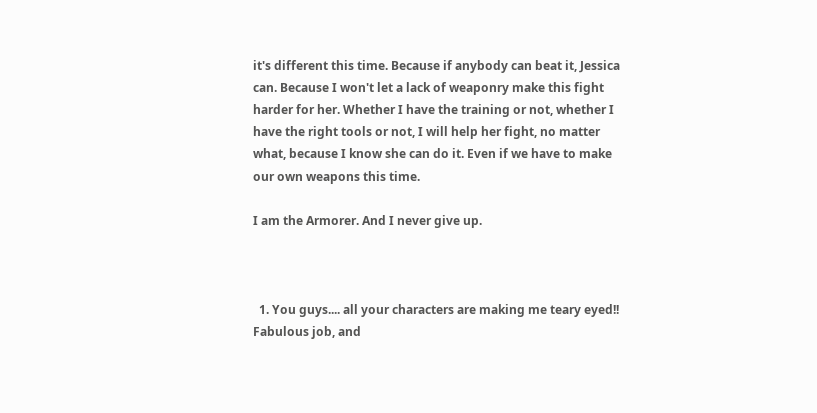it's different this time. Because if anybody can beat it, Jessica can. Because I won't let a lack of weaponry make this fight harder for her. Whether I have the training or not, whether I have the right tools or not, I will help her fight, no matter what, because I know she can do it. Even if we have to make our own weapons this time.

I am the Armorer. And I never give up.



  1. You guys.... all your characters are making me teary eyed!! Fabulous job, and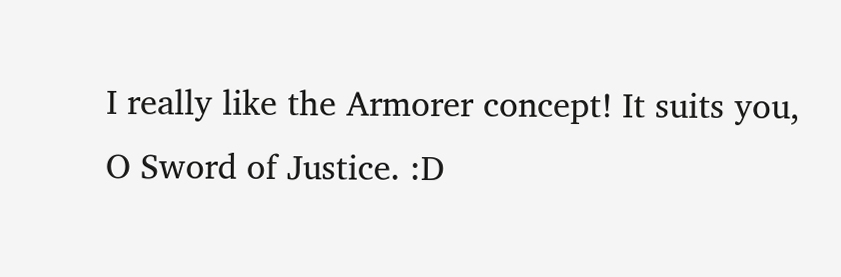I really like the Armorer concept! It suits you, O Sword of Justice. :D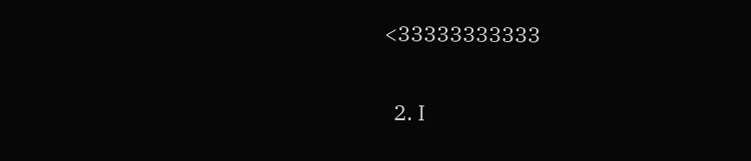<33333333333

  2. I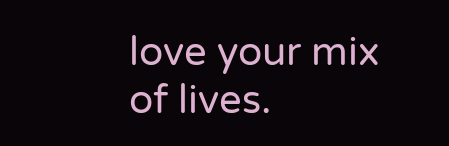love your mix of lives.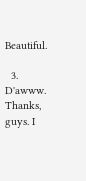Beautiful.

  3. D'awww. Thanks, guys. I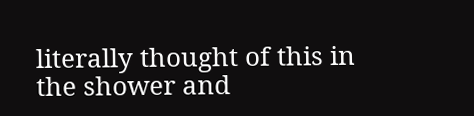literally thought of this in the shower and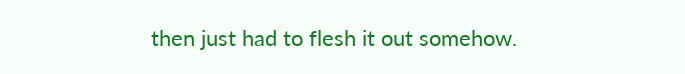then just had to flesh it out somehow.